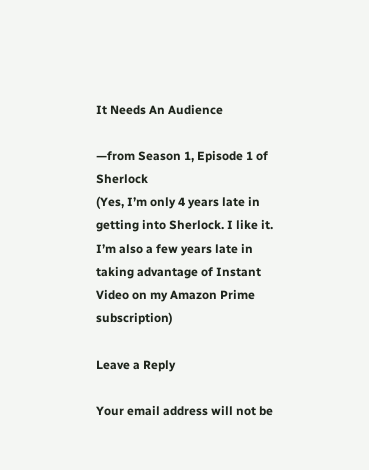It Needs An Audience

—from Season 1, Episode 1 of Sherlock
(Yes, I’m only 4 years late in getting into Sherlock. I like it. I’m also a few years late in taking advantage of Instant Video on my Amazon Prime subscription)

Leave a Reply

Your email address will not be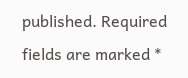published. Required fields are marked *